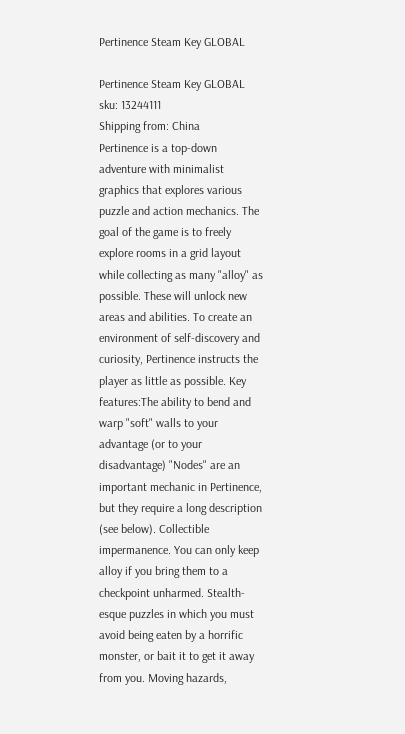Pertinence Steam Key GLOBAL

Pertinence Steam Key GLOBAL
sku: 13244111
Shipping from: China
Pertinence is a top-down adventure with minimalist graphics that explores various puzzle and action mechanics. The goal of the game is to freely explore rooms in a grid layout while collecting as many "alloy" as possible. These will unlock new areas and abilities. To create an environment of self-discovery and curiosity, Pertinence instructs the player as little as possible. Key features:The ability to bend and warp "soft" walls to your advantage (or to your disadvantage) "Nodes" are an important mechanic in Pertinence, but they require a long description (see below). Collectible impermanence. You can only keep alloy if you bring them to a checkpoint unharmed. Stealth-esque puzzles in which you must avoid being eaten by a horrific monster, or bait it to get it away from you. Moving hazards,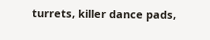turrets, killer dance pads,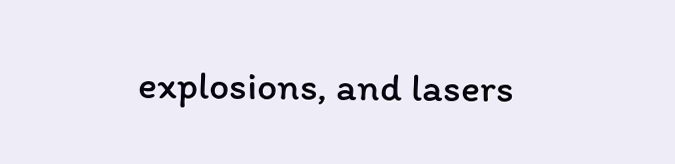explosions, and lasers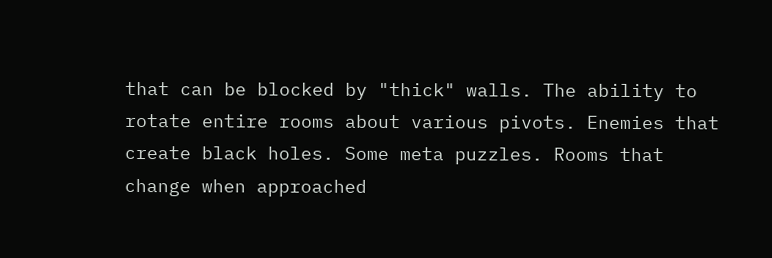that can be blocked by "thick" walls. The ability to rotate entire rooms about various pivots. Enemies that create black holes. Some meta puzzles. Rooms that change when approached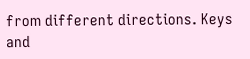from different directions. Keys and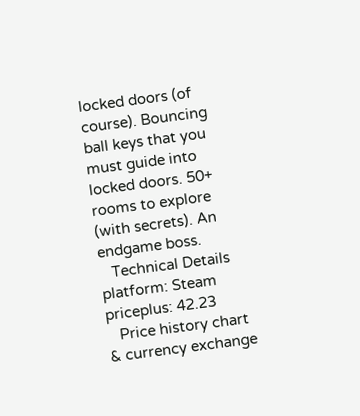locked doors (of course). Bouncing ball keys that you must guide into locked doors. 50+ rooms to explore (with secrets). An endgame boss.
   Technical Details
platform: Steam
priceplus: 42.23
   Price history chart & currency exchange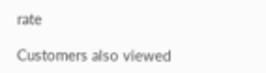rate

Customers also viewed